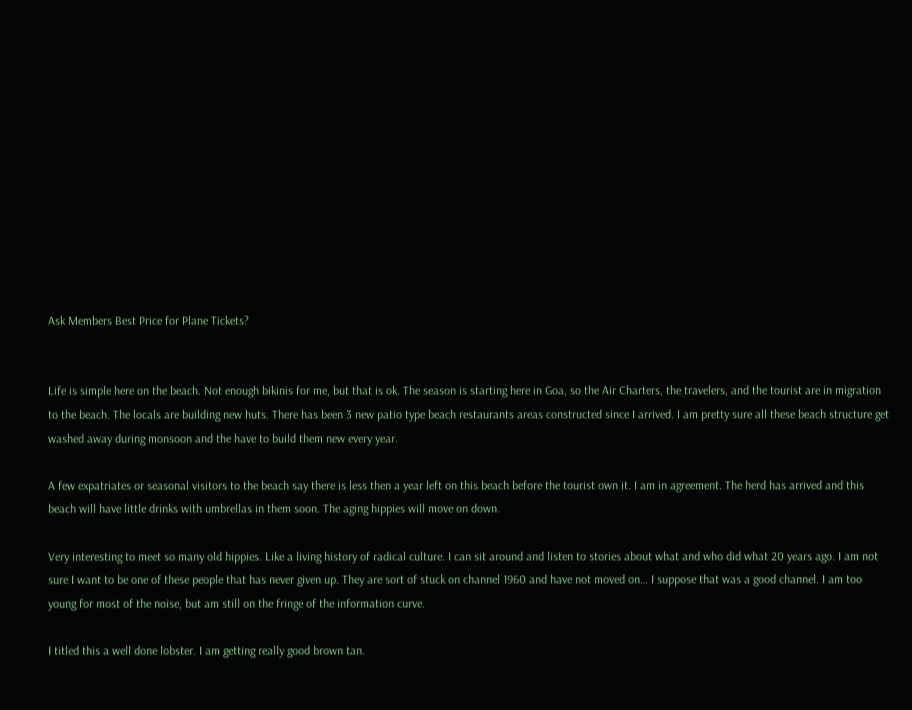Ask Members Best Price for Plane Tickets?


Life is simple here on the beach. Not enough bikinis for me, but that is ok. The season is starting here in Goa, so the Air Charters, the travelers, and the tourist are in migration to the beach. The locals are building new huts. There has been 3 new patio type beach restaurants areas constructed since I arrived. I am pretty sure all these beach structure get washed away during monsoon and the have to build them new every year.

A few expatriates or seasonal visitors to the beach say there is less then a year left on this beach before the tourist own it. I am in agreement. The herd has arrived and this beach will have little drinks with umbrellas in them soon. The aging hippies will move on down.

Very interesting to meet so many old hippies. Like a living history of radical culture. I can sit around and listen to stories about what and who did what 20 years ago. I am not sure I want to be one of these people that has never given up. They are sort of stuck on channel 1960 and have not moved on… I suppose that was a good channel. I am too young for most of the noise, but am still on the fringe of the information curve.

I titled this a well done lobster. I am getting really good brown tan.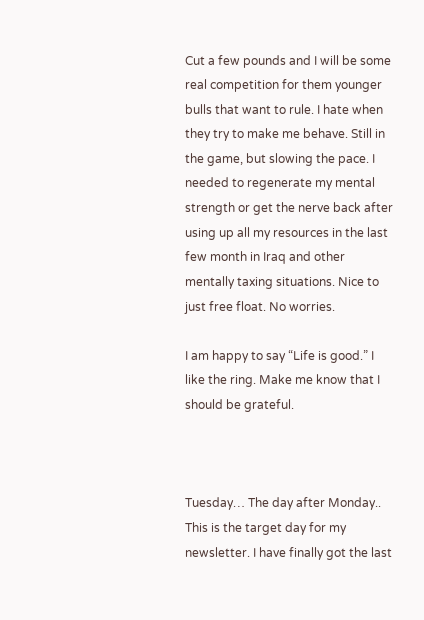Cut a few pounds and I will be some real competition for them younger bulls that want to rule. I hate when they try to make me behave. Still in the game, but slowing the pace. I needed to regenerate my mental strength or get the nerve back after using up all my resources in the last few month in Iraq and other mentally taxing situations. Nice to just free float. No worries.

I am happy to say “Life is good.” I like the ring. Make me know that I should be grateful.



Tuesday… The day after Monday.. This is the target day for my newsletter. I have finally got the last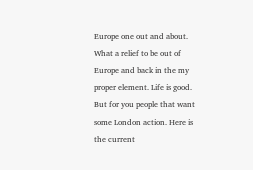Europe one out and about. What a relief to be out of Europe and back in the my proper element. Life is good. But for you people that want some London action. Here is the current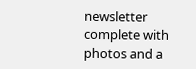newsletter complete with photos and a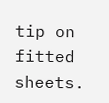tip on fitted sheets.